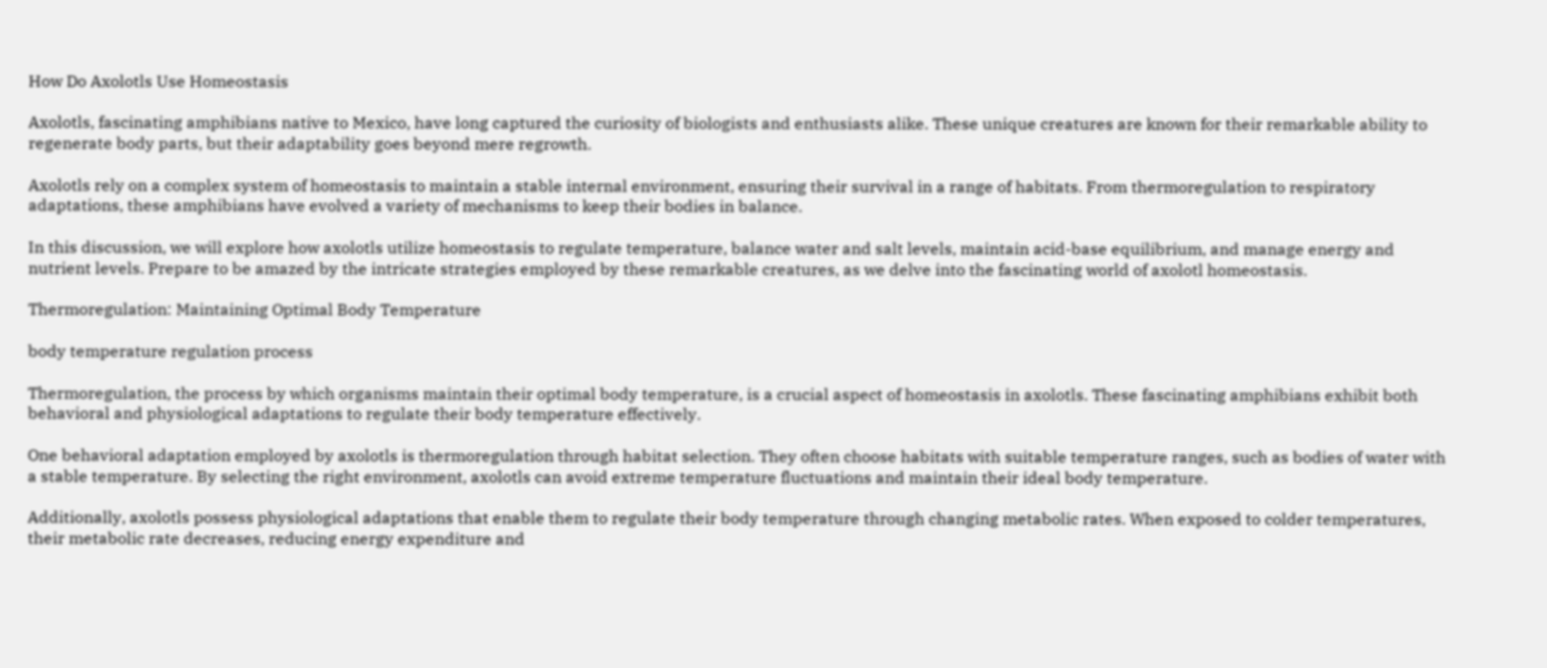How Do Axolotls Use Homeostasis

Axolotls, fascinating amphibians native to Mexico, have long captured the curiosity of biologists and enthusiasts alike. These unique creatures are known for their remarkable ability to regenerate body parts, but their adaptability goes beyond mere regrowth.

Axolotls rely on a complex system of homeostasis to maintain a stable internal environment, ensuring their survival in a range of habitats. From thermoregulation to respiratory adaptations, these amphibians have evolved a variety of mechanisms to keep their bodies in balance.

In this discussion, we will explore how axolotls utilize homeostasis to regulate temperature, balance water and salt levels, maintain acid-base equilibrium, and manage energy and nutrient levels. Prepare to be amazed by the intricate strategies employed by these remarkable creatures, as we delve into the fascinating world of axolotl homeostasis.

Thermoregulation: Maintaining Optimal Body Temperature

body temperature regulation process

Thermoregulation, the process by which organisms maintain their optimal body temperature, is a crucial aspect of homeostasis in axolotls. These fascinating amphibians exhibit both behavioral and physiological adaptations to regulate their body temperature effectively.

One behavioral adaptation employed by axolotls is thermoregulation through habitat selection. They often choose habitats with suitable temperature ranges, such as bodies of water with a stable temperature. By selecting the right environment, axolotls can avoid extreme temperature fluctuations and maintain their ideal body temperature.

Additionally, axolotls possess physiological adaptations that enable them to regulate their body temperature through changing metabolic rates. When exposed to colder temperatures, their metabolic rate decreases, reducing energy expenditure and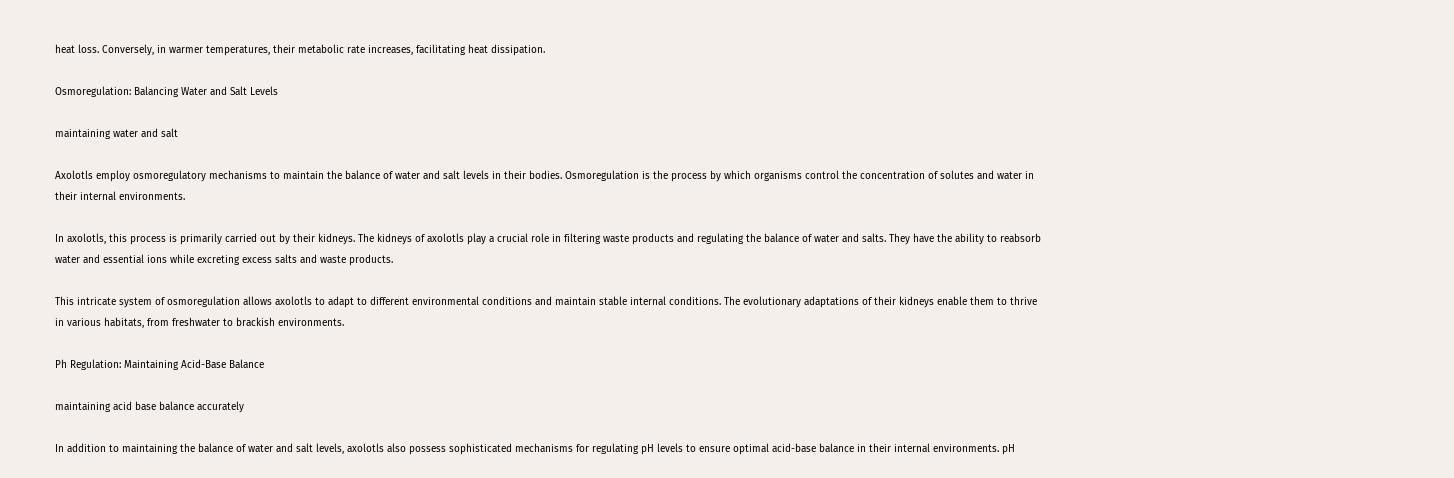heat loss. Conversely, in warmer temperatures, their metabolic rate increases, facilitating heat dissipation.

Osmoregulation: Balancing Water and Salt Levels

maintaining water and salt

Axolotls employ osmoregulatory mechanisms to maintain the balance of water and salt levels in their bodies. Osmoregulation is the process by which organisms control the concentration of solutes and water in their internal environments.

In axolotls, this process is primarily carried out by their kidneys. The kidneys of axolotls play a crucial role in filtering waste products and regulating the balance of water and salts. They have the ability to reabsorb water and essential ions while excreting excess salts and waste products.

This intricate system of osmoregulation allows axolotls to adapt to different environmental conditions and maintain stable internal conditions. The evolutionary adaptations of their kidneys enable them to thrive in various habitats, from freshwater to brackish environments.

Ph Regulation: Maintaining Acid-Base Balance

maintaining acid base balance accurately

In addition to maintaining the balance of water and salt levels, axolotls also possess sophisticated mechanisms for regulating pH levels to ensure optimal acid-base balance in their internal environments. pH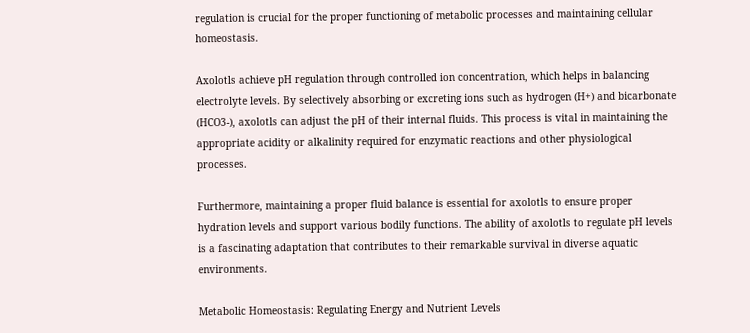regulation is crucial for the proper functioning of metabolic processes and maintaining cellular homeostasis.

Axolotls achieve pH regulation through controlled ion concentration, which helps in balancing electrolyte levels. By selectively absorbing or excreting ions such as hydrogen (H+) and bicarbonate (HCO3-), axolotls can adjust the pH of their internal fluids. This process is vital in maintaining the appropriate acidity or alkalinity required for enzymatic reactions and other physiological processes.

Furthermore, maintaining a proper fluid balance is essential for axolotls to ensure proper hydration levels and support various bodily functions. The ability of axolotls to regulate pH levels is a fascinating adaptation that contributes to their remarkable survival in diverse aquatic environments.

Metabolic Homeostasis: Regulating Energy and Nutrient Levels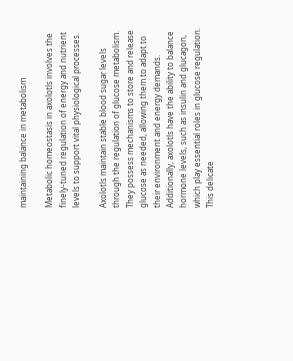maintaining balance in metabolism

Metabolic homeostasis in axolotls involves the finely-tuned regulation of energy and nutrient levels to support vital physiological processes.

Axolotls maintain stable blood sugar levels through the regulation of glucose metabolism. They possess mechanisms to store and release glucose as needed, allowing them to adapt to their environment and energy demands. Additionally, axolotls have the ability to balance hormone levels, such as insulin and glucagon, which play essential roles in glucose regulation. This delicate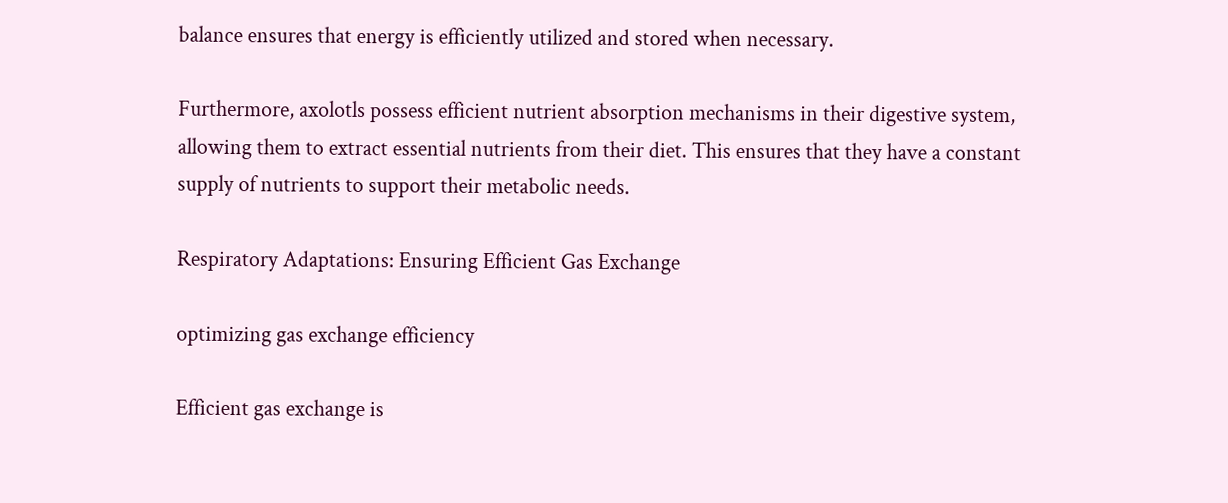balance ensures that energy is efficiently utilized and stored when necessary.

Furthermore, axolotls possess efficient nutrient absorption mechanisms in their digestive system, allowing them to extract essential nutrients from their diet. This ensures that they have a constant supply of nutrients to support their metabolic needs.

Respiratory Adaptations: Ensuring Efficient Gas Exchange

optimizing gas exchange efficiency

Efficient gas exchange is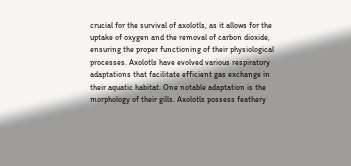crucial for the survival of axolotls, as it allows for the uptake of oxygen and the removal of carbon dioxide, ensuring the proper functioning of their physiological processes. Axolotls have evolved various respiratory adaptations that facilitate efficient gas exchange in their aquatic habitat. One notable adaptation is the morphology of their gills. Axolotls possess feathery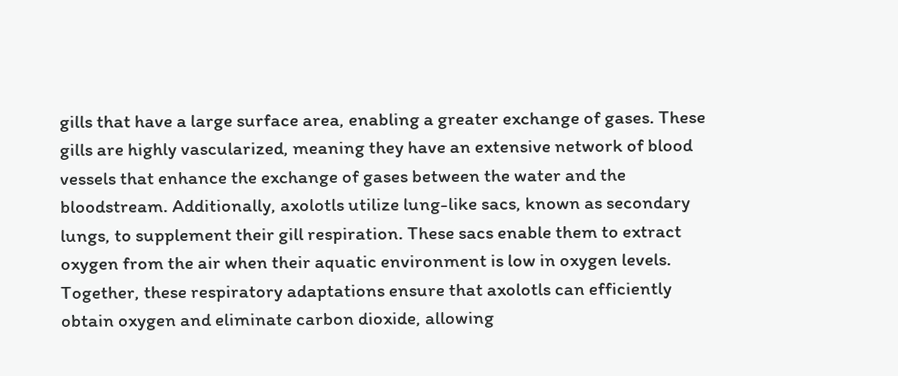gills that have a large surface area, enabling a greater exchange of gases. These gills are highly vascularized, meaning they have an extensive network of blood vessels that enhance the exchange of gases between the water and the bloodstream. Additionally, axolotls utilize lung-like sacs, known as secondary lungs, to supplement their gill respiration. These sacs enable them to extract oxygen from the air when their aquatic environment is low in oxygen levels. Together, these respiratory adaptations ensure that axolotls can efficiently obtain oxygen and eliminate carbon dioxide, allowing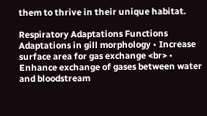them to thrive in their unique habitat.

Respiratory Adaptations Functions
Adaptations in gill morphology • Increase surface area for gas exchange <br> • Enhance exchange of gases between water and bloodstream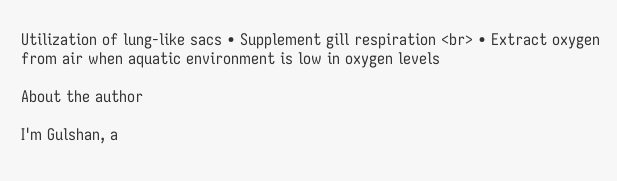Utilization of lung-like sacs • Supplement gill respiration <br> • Extract oxygen from air when aquatic environment is low in oxygen levels

About the author

I'm Gulshan, a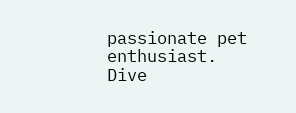passionate pet enthusiast. Dive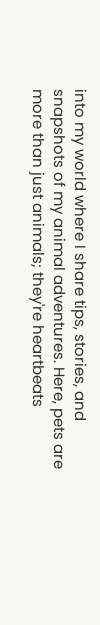into my world where I share tips, stories, and snapshots of my animal adventures. Here, pets are more than just animals; they're heartbeats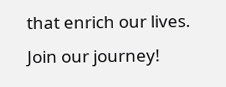that enrich our lives. Join our journey!